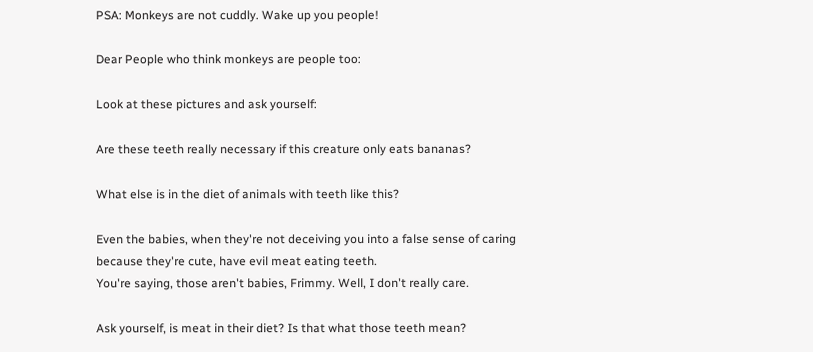PSA: Monkeys are not cuddly. Wake up you people!

Dear People who think monkeys are people too:

Look at these pictures and ask yourself:

Are these teeth really necessary if this creature only eats bananas?

What else is in the diet of animals with teeth like this?

Even the babies, when they're not deceiving you into a false sense of caring
because they're cute, have evil meat eating teeth.
You're saying, those aren't babies, Frimmy. Well, I don't really care.

Ask yourself, is meat in their diet? Is that what those teeth mean?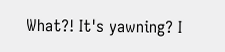What?! It's yawning? I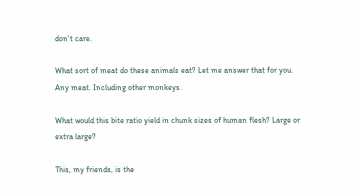don't care.

What sort of meat do these animals eat? Let me answer that for you.
Any meat. Including other monkeys.

What would this bite ratio yield in chunk sizes of human flesh? Large or extra large?

This, my friends, is the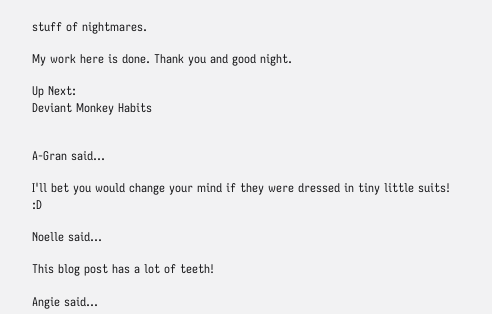stuff of nightmares.

My work here is done. Thank you and good night.

Up Next:
Deviant Monkey Habits


A-Gran said...

I'll bet you would change your mind if they were dressed in tiny little suits! :D

Noelle said...

This blog post has a lot of teeth!

Angie said...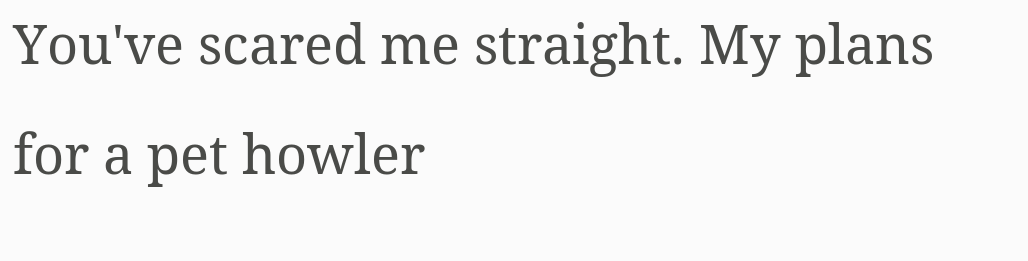You've scared me straight. My plans for a pet howler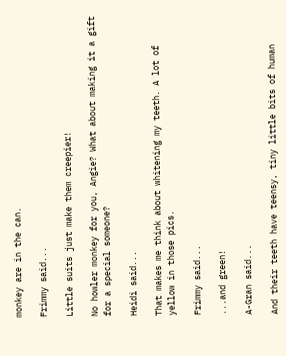monkey are in the can.

Frimmy said...

Little suits just make them creepier!

No howler monkey for you, Angie? What about making it a gift for a special someone?

Heidi said...

That makes me think about whitening my teeth. A lot of yellow in those pics.

Frimmy said...

...and green!

A-Gran said...

And their teeth have teensy, tiny little bits of human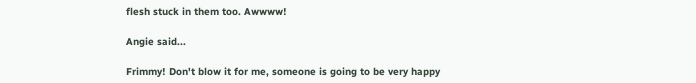flesh stuck in them too. Awwww!

Angie said...

Frimmy! Don't blow it for me, someone is going to be very happy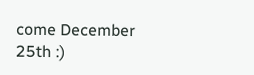come December 25th :)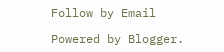Follow by Email

Powered by Blogger.